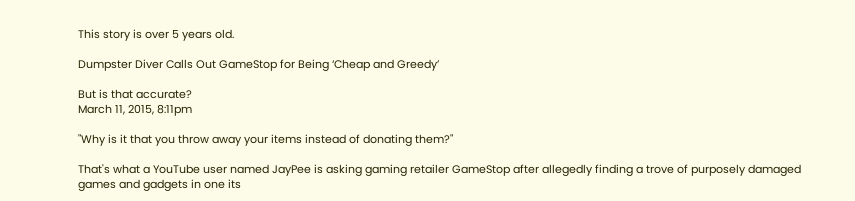This story is over 5 years old.

Dumpster Diver Calls Out GameStop for Being ‘Cheap and Greedy’

But is that accurate?
March 11, 2015, 8:11pm

"Why is it that you throw away your items instead of donating them?"

That's what a YouTube user named JayPee is asking gaming retailer GameStop after allegedly finding a trove of purposely damaged games and gadgets in one its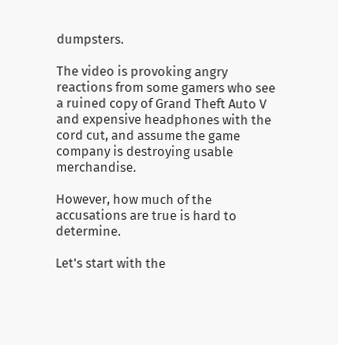dumpsters.

The video is provoking angry reactions from some gamers who see a ruined copy of Grand Theft Auto V and expensive headphones with the cord cut, and assume the game company is destroying usable merchandise.

However, how much of the accusations are true is hard to determine.

Let's start with the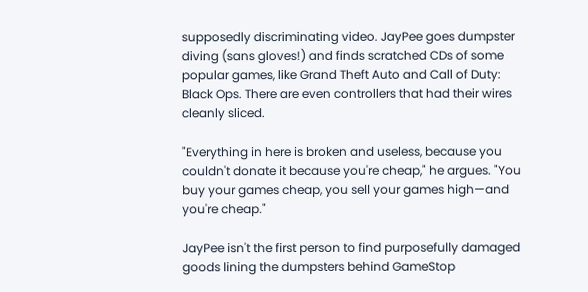supposedly discriminating video. JayPee goes dumpster diving (sans gloves!) and finds scratched CDs of some popular games, like Grand Theft Auto and Call of Duty: Black Ops. There are even controllers that had their wires cleanly sliced.

"Everything in here is broken and useless, because you couldn't donate it because you're cheap," he argues. "You buy your games cheap, you sell your games high—and you're cheap."

JayPee isn't the first person to find purposefully damaged goods lining the dumpsters behind GameStop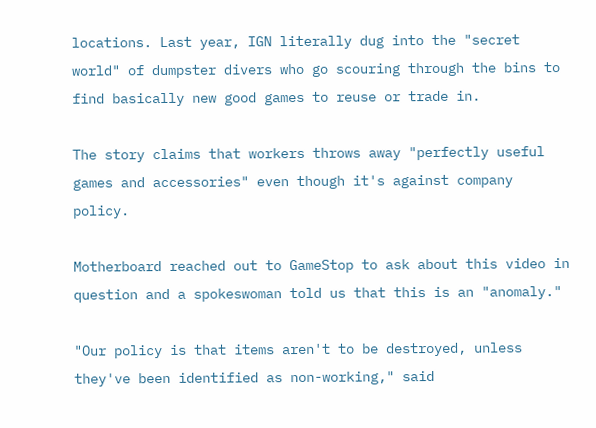locations. Last year, IGN literally dug into the "secret world" of dumpster divers who go scouring through the bins to find basically new good games to reuse or trade in.

The story claims that workers throws away "perfectly useful games and accessories" even though it's against company policy.

Motherboard reached out to GameStop to ask about this video in question and a spokeswoman told us that this is an "anomaly."

"Our policy is that items aren't to be destroyed, unless they've been identified as non-working," said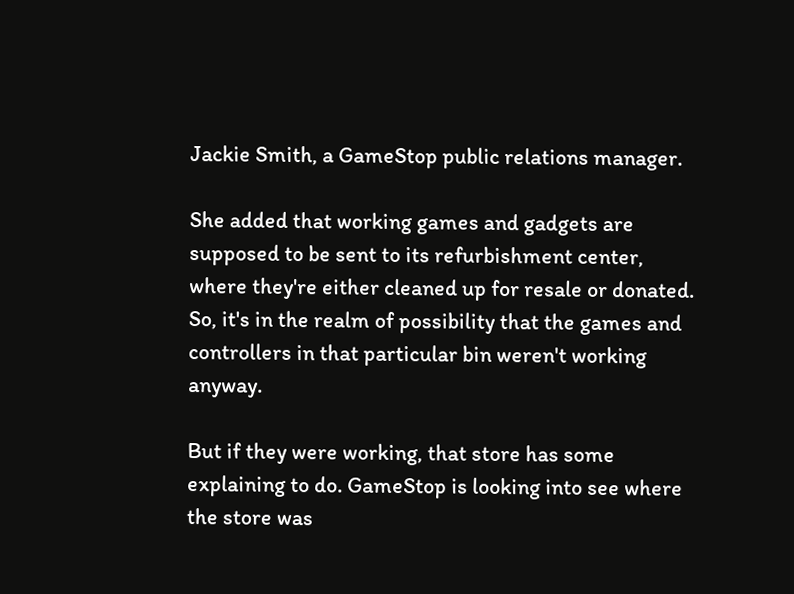Jackie Smith, a GameStop public relations manager.

She added that working games and gadgets are supposed to be sent to its refurbishment center, where they're either cleaned up for resale or donated. So, it's in the realm of possibility that the games and controllers in that particular bin weren't working anyway.

But if they were working, that store has some explaining to do. GameStop is looking into see where the store was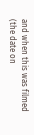and when this was filmed (the date on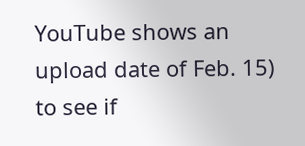YouTube shows an upload date of Feb. 15) to see if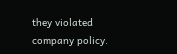they violated company policy.